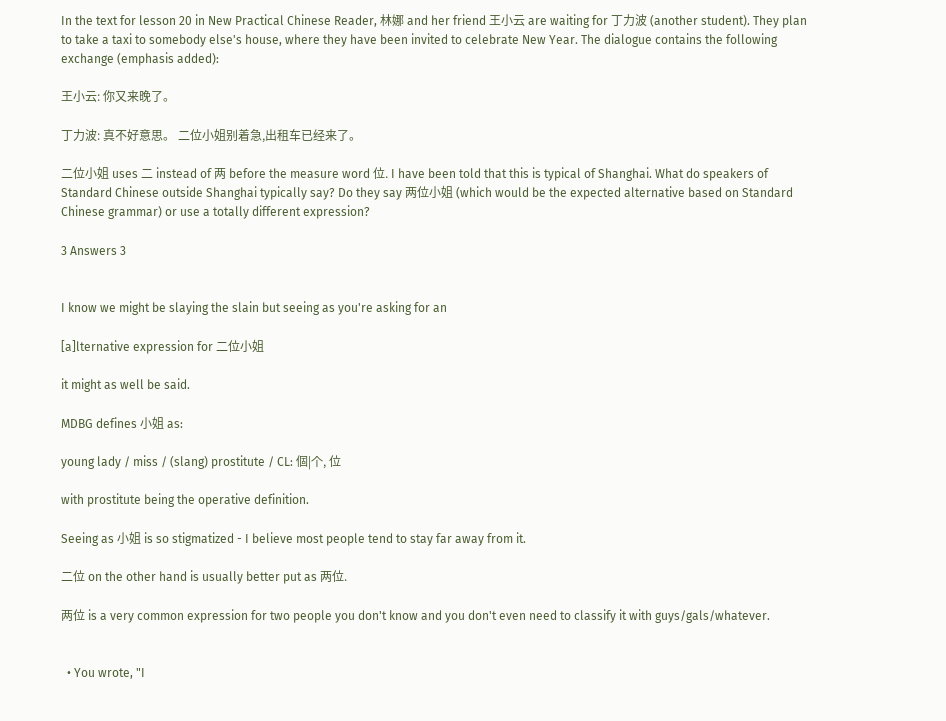In the text for lesson 20 in New Practical Chinese Reader, 林娜 and her friend 王小云 are waiting for 丁力波 (another student). They plan to take a taxi to somebody else's house, where they have been invited to celebrate New Year. The dialogue contains the following exchange (emphasis added):

王小云: 你又来晚了。

丁力波: 真不好意思。 二位小姐别着急,出租车已经来了。

二位小姐 uses 二 instead of 两 before the measure word 位. I have been told that this is typical of Shanghai. What do speakers of Standard Chinese outside Shanghai typically say? Do they say 两位小姐 (which would be the expected alternative based on Standard Chinese grammar) or use a totally different expression?

3 Answers 3


I know we might be slaying the slain but seeing as you're asking for an

[a]lternative expression for 二位小姐

it might as well be said.

MDBG defines 小姐 as:

young lady / miss / (slang) prostitute / CL: 個|个, 位

with prostitute being the operative definition.

Seeing as 小姐 is so stigmatized - I believe most people tend to stay far away from it.

二位 on the other hand is usually better put as 两位.

两位 is a very common expression for two people you don't know and you don't even need to classify it with guys/gals/whatever.


  • You wrote, "I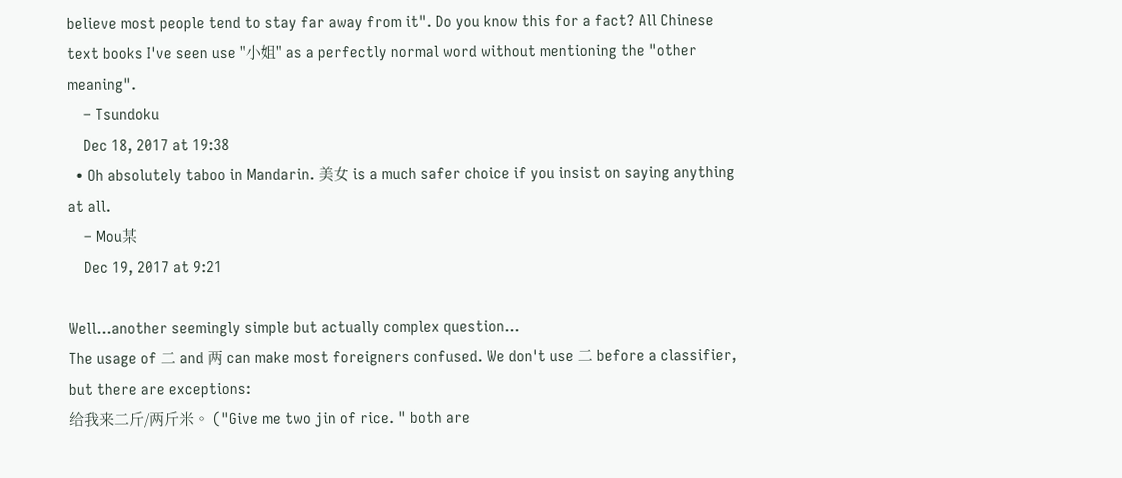believe most people tend to stay far away from it". Do you know this for a fact? All Chinese text books I've seen use "小姐" as a perfectly normal word without mentioning the "other meaning".
    – Tsundoku
    Dec 18, 2017 at 19:38
  • Oh absolutely taboo in Mandarin. 美女 is a much safer choice if you insist on saying anything at all.
    – Mou某
    Dec 19, 2017 at 9:21

Well...another seemingly simple but actually complex question...
The usage of 二 and 两 can make most foreigners confused. We don't use 二 before a classifier, but there are exceptions:
给我来二斤/两斤米。 ("Give me two jin of rice. " both are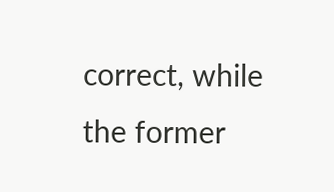correct, while the former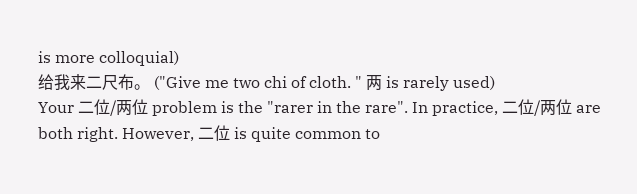is more colloquial)
给我来二尺布。 ("Give me two chi of cloth. " 两 is rarely used)
Your 二位/两位 problem is the "rarer in the rare". In practice, 二位/两位 are both right. However, 二位 is quite common to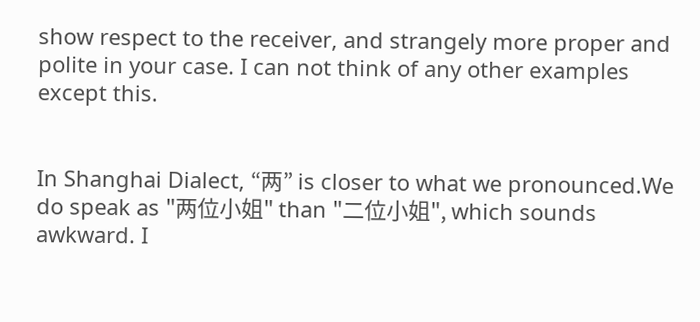show respect to the receiver, and strangely more proper and polite in your case. I can not think of any other examples except this.


In Shanghai Dialect, “两” is closer to what we pronounced.We do speak as "两位小姐" than "二位小姐", which sounds awkward. I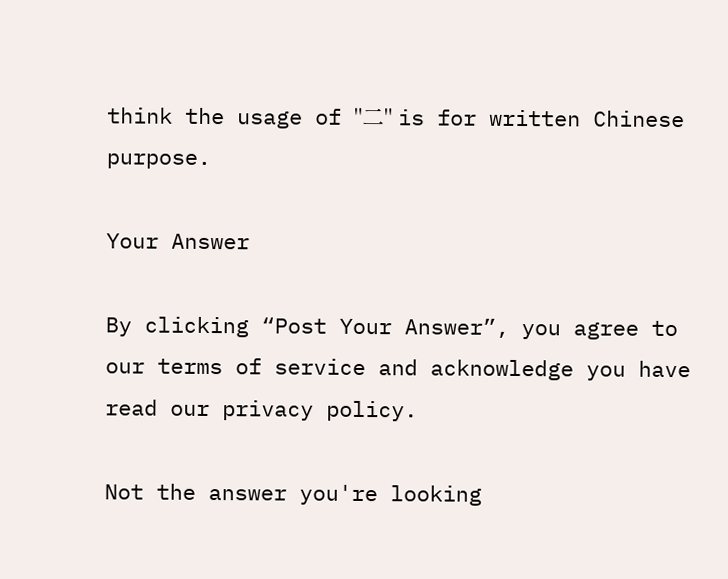think the usage of "二" is for written Chinese purpose.

Your Answer

By clicking “Post Your Answer”, you agree to our terms of service and acknowledge you have read our privacy policy.

Not the answer you're looking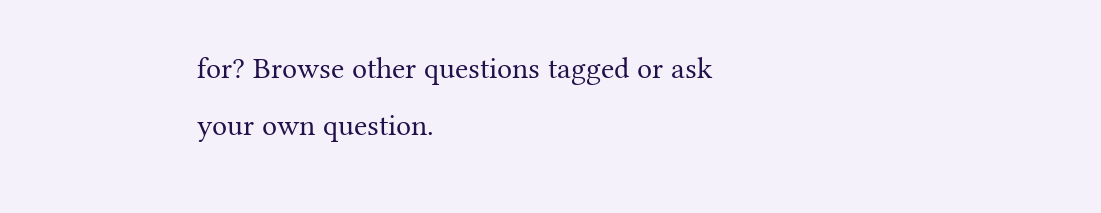for? Browse other questions tagged or ask your own question.